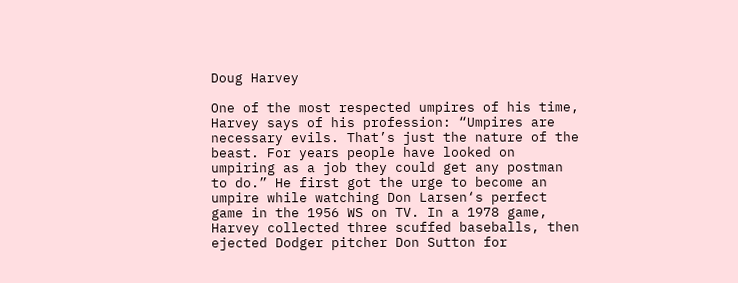Doug Harvey

One of the most respected umpires of his time, Harvey says of his profession: “Umpires are necessary evils. That’s just the nature of the beast. For years people have looked on umpiring as a job they could get any postman to do.” He first got the urge to become an umpire while watching Don Larsen‘s perfect game in the 1956 WS on TV. In a 1978 game, Harvey collected three scuffed baseballs, then ejected Dodger pitcher Don Sutton for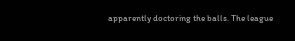apparently doctoring the balls. The league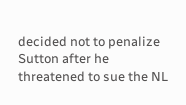decided not to penalize Sutton after he threatened to sue the NL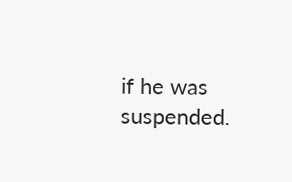if he was suspended.